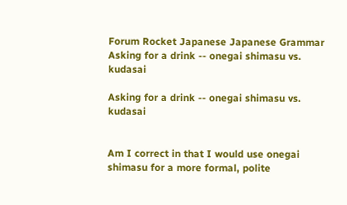Forum Rocket Japanese Japanese Grammar Asking for a drink -- onegai shimasu vs. kudasai

Asking for a drink -- onegai shimasu vs. kudasai


Am I correct in that I would use onegai shimasu for a more formal, polite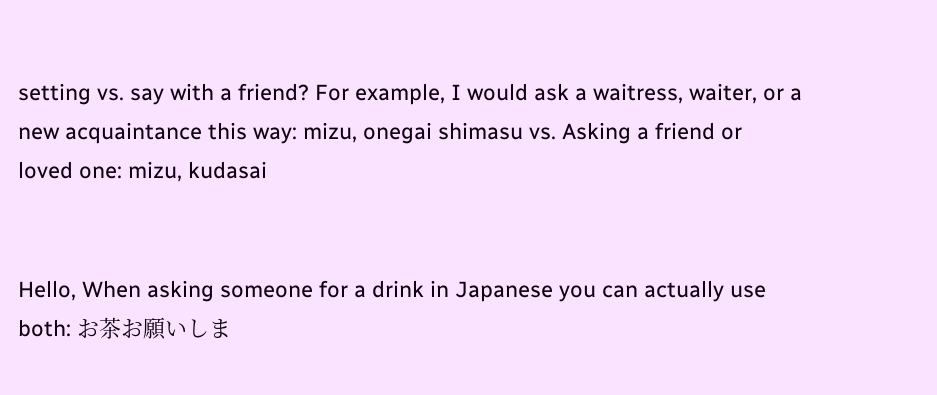setting vs. say with a friend? For example, I would ask a waitress, waiter, or a new acquaintance this way: mizu, onegai shimasu vs. Asking a friend or loved one: mizu, kudasai


Hello, When asking someone for a drink in Japanese you can actually use both: お茶お願いしま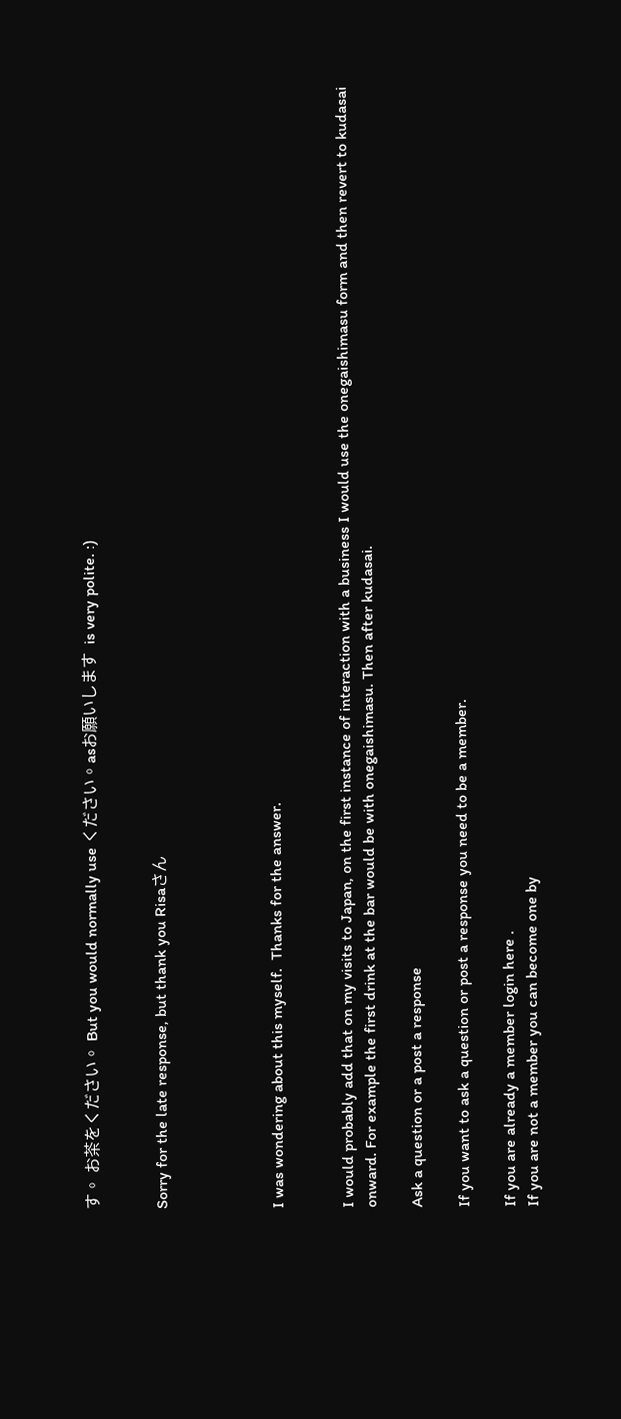す。 お茶をください。 But you would normally use ください。asお願いします  is very polite. :)


Sorry for the late response, but thank you Risaさん




I was wondering about this myself.  Thanks for the answer.


I would probably add that on my visits to Japan, on the first instance of interaction with a business I would use the onegaishimasu form and then revert to kudasai onward. For example the first drink at the bar would be with onegaishimasu. Then after kudasai.

Ask a question or a post a response

If you want to ask a question or post a response you need to be a member.

If you are already a member login here .
If you are not a member you can become one by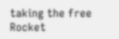taking the free Rocket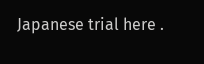Japanese trial here .